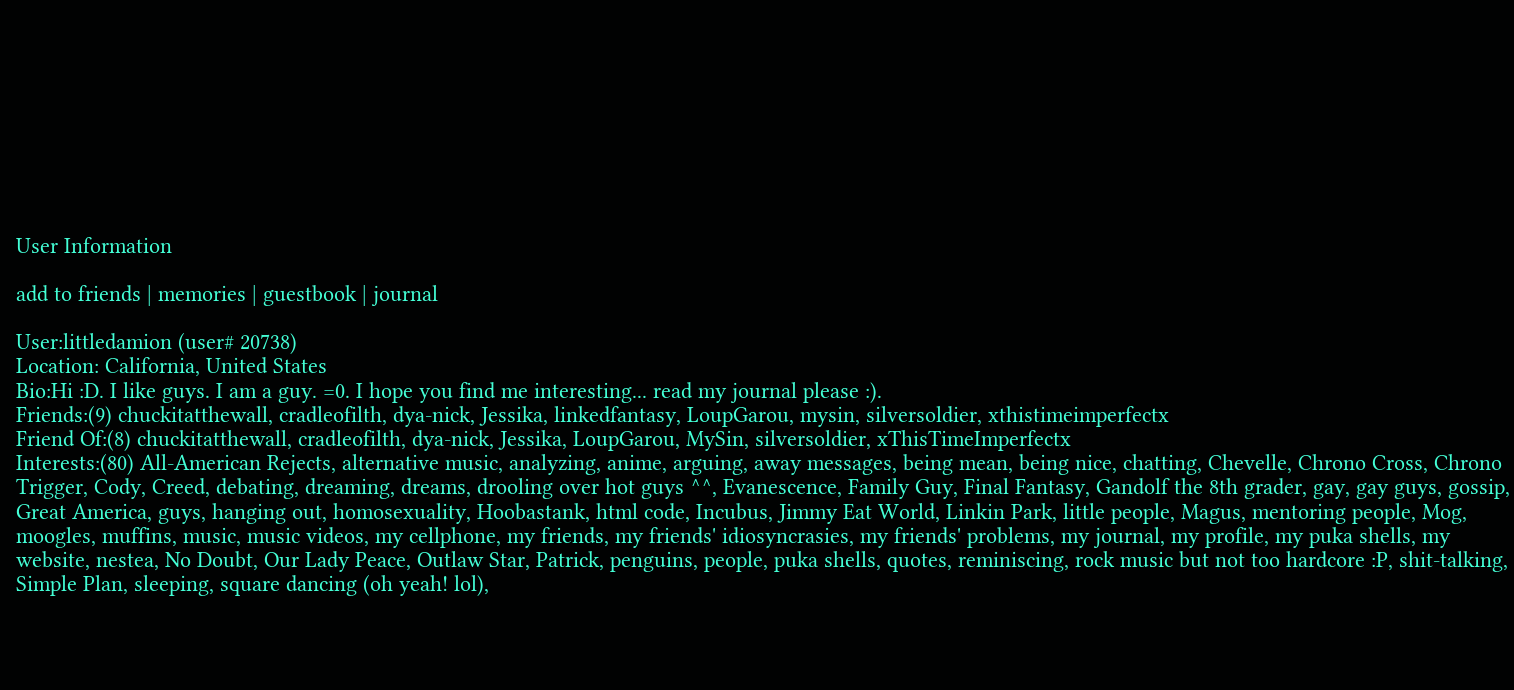User Information

add to friends | memories | guestbook | journal

User:littledamion (user# 20738)
Location: California, United States
Bio:Hi :D. I like guys. I am a guy. =0. I hope you find me interesting... read my journal please :).
Friends:(9) chuckitatthewall, cradleofilth, dya-nick, Jessika, linkedfantasy, LoupGarou, mysin, silversoldier, xthistimeimperfectx
Friend Of:(8) chuckitatthewall, cradleofilth, dya-nick, Jessika, LoupGarou, MySin, silversoldier, xThisTimeImperfectx
Interests:(80) All-American Rejects, alternative music, analyzing, anime, arguing, away messages, being mean, being nice, chatting, Chevelle, Chrono Cross, Chrono Trigger, Cody, Creed, debating, dreaming, dreams, drooling over hot guys ^^, Evanescence, Family Guy, Final Fantasy, Gandolf the 8th grader, gay, gay guys, gossip, Great America, guys, hanging out, homosexuality, Hoobastank, html code, Incubus, Jimmy Eat World, Linkin Park, little people, Magus, mentoring people, Mog, moogles, muffins, music, music videos, my cellphone, my friends, my friends' idiosyncrasies, my friends' problems, my journal, my profile, my puka shells, my website, nestea, No Doubt, Our Lady Peace, Outlaw Star, Patrick, penguins, people, puka shells, quotes, reminiscing, rock music but not too hardcore :P, shit-talking, Simple Plan, sleeping, square dancing (oh yeah! lol),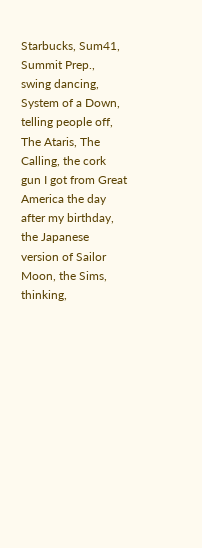Starbucks, Sum41, Summit Prep., swing dancing, System of a Down, telling people off, The Ataris, The Calling, the cork gun I got from Great America the day after my birthday, the Japanese version of Sailor Moon, the Sims, thinking,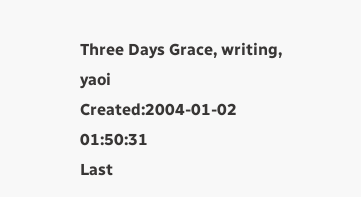Three Days Grace, writing, yaoi
Created:2004-01-02 01:50:31
Last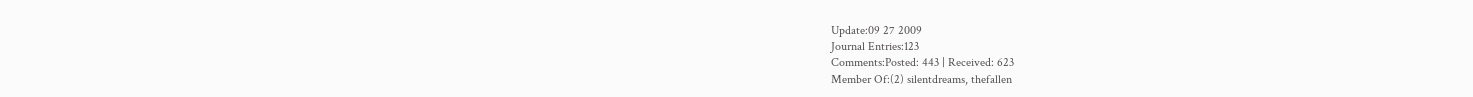Update:09 27 2009
Journal Entries:123
Comments:Posted: 443 | Received: 623
Member Of:(2) silentdreams, thefallen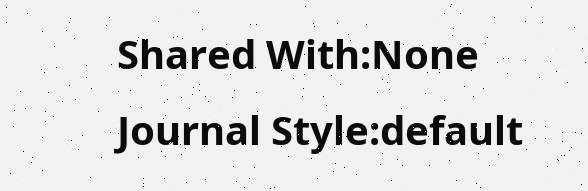Shared With:None
Journal Style:default